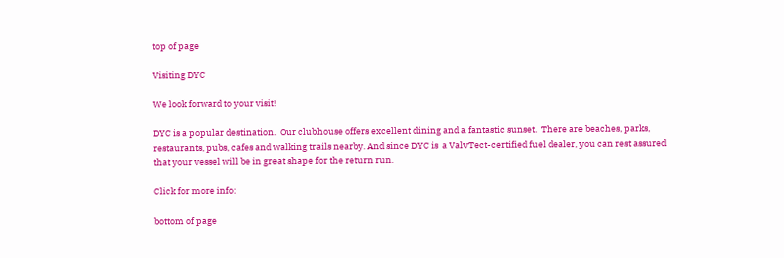top of page

Visiting DYC

We look forward to your visit!

DYC is a popular destination.  Our clubhouse offers excellent dining and a fantastic sunset.  There are beaches, parks, restaurants, pubs, cafes and walking trails nearby. And since DYC is  a ValvTect-certified fuel dealer, you can rest assured that your vessel will be in great shape for the return run.

Click for more info:

bottom of page